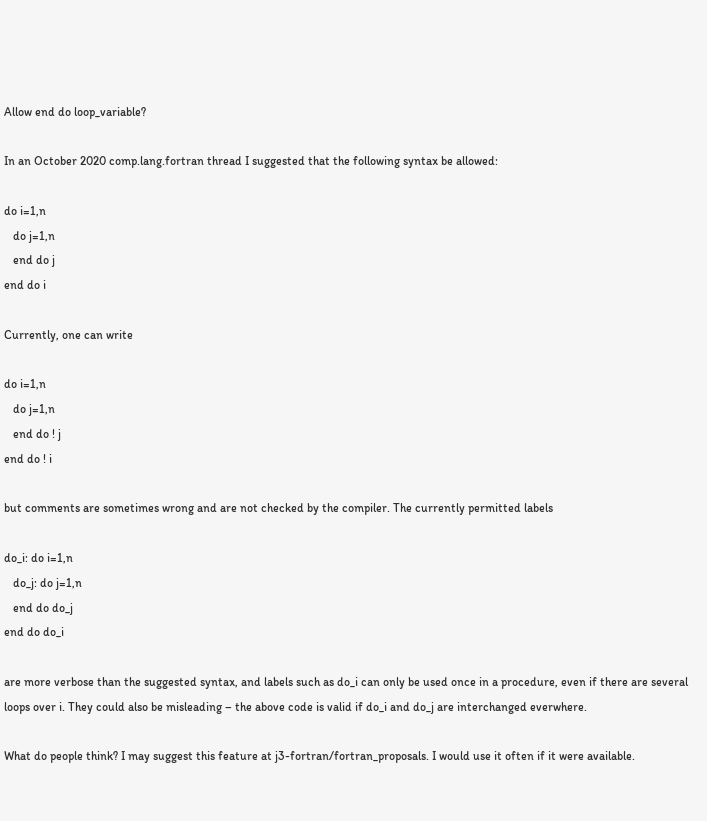Allow end do loop_variable?

In an October 2020 comp.lang.fortran thread I suggested that the following syntax be allowed:

do i=1,n
   do j=1,n
   end do j
end do i

Currently, one can write

do i=1,n
   do j=1,n
   end do ! j
end do ! i

but comments are sometimes wrong and are not checked by the compiler. The currently permitted labels

do_i: do i=1,n
   do_j: do j=1,n
   end do do_j
end do do_i

are more verbose than the suggested syntax, and labels such as do_i can only be used once in a procedure, even if there are several loops over i. They could also be misleading – the above code is valid if do_i and do_j are interchanged everwhere.

What do people think? I may suggest this feature at j3-fortran/fortran_proposals. I would use it often if it were available.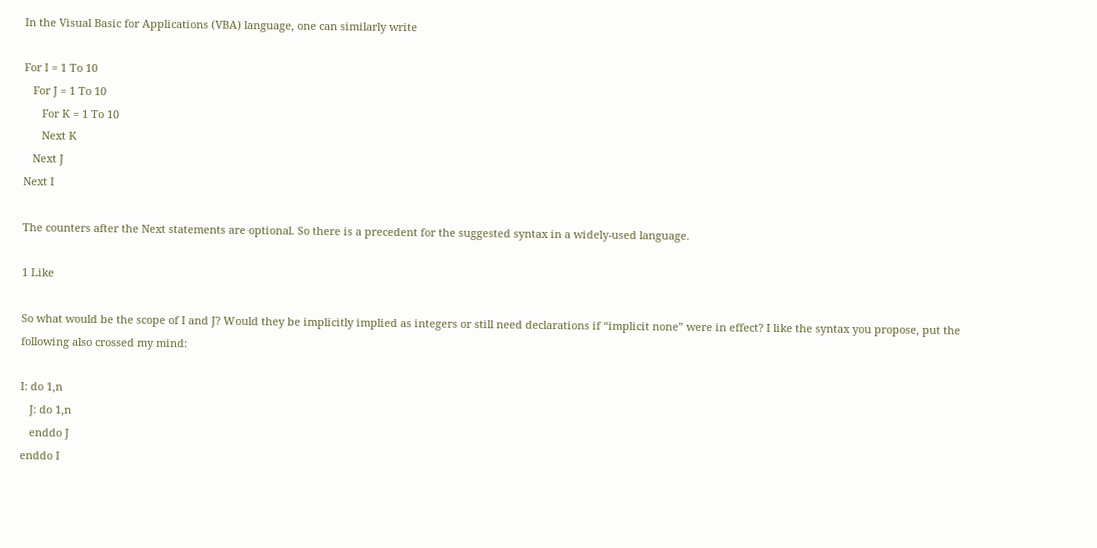In the Visual Basic for Applications (VBA) language, one can similarly write

For I = 1 To 10
   For J = 1 To 10
      For K = 1 To 10
      Next K
   Next J
Next I

The counters after the Next statements are optional. So there is a precedent for the suggested syntax in a widely-used language.

1 Like

So what would be the scope of I and J? Would they be implicitly implied as integers or still need declarations if “implicit none” were in effect? I like the syntax you propose, put the following also crossed my mind:

I: do 1,n
   J: do 1,n
   enddo J
enddo I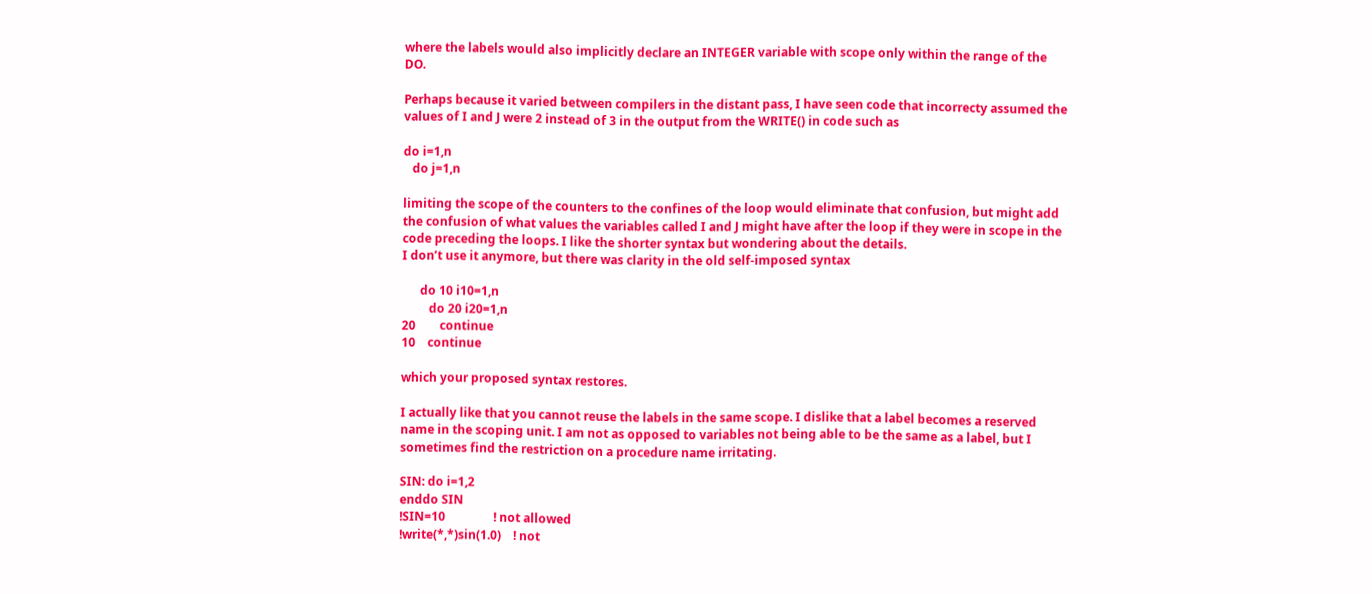where the labels would also implicitly declare an INTEGER variable with scope only within the range of the DO.

Perhaps because it varied between compilers in the distant pass, I have seen code that incorrecty assumed the values of I and J were 2 instead of 3 in the output from the WRITE() in code such as

do i=1,n
   do j=1,n

limiting the scope of the counters to the confines of the loop would eliminate that confusion, but might add the confusion of what values the variables called I and J might have after the loop if they were in scope in the code preceding the loops. I like the shorter syntax but wondering about the details.
I don’t use it anymore, but there was clarity in the old self-imposed syntax

      do 10 i10=1,n
         do 20 i20=1,n
20        continue
10    continue

which your proposed syntax restores.

I actually like that you cannot reuse the labels in the same scope. I dislike that a label becomes a reserved name in the scoping unit. I am not as opposed to variables not being able to be the same as a label, but I sometimes find the restriction on a procedure name irritating.

SIN: do i=1,2
enddo SIN
!SIN=10                ! not allowed
!write(*,*)sin(1.0)    ! not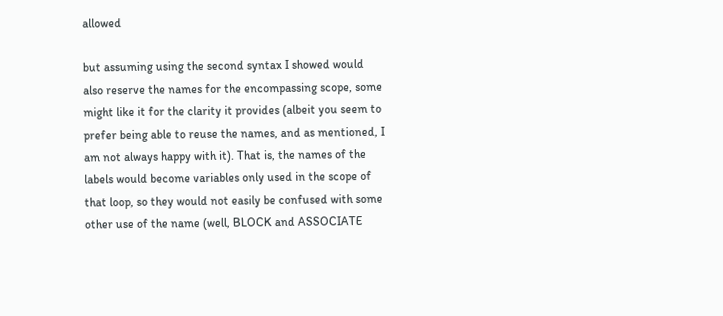allowed

but assuming using the second syntax I showed would also reserve the names for the encompassing scope, some might like it for the clarity it provides (albeit you seem to prefer being able to reuse the names, and as mentioned, I am not always happy with it). That is, the names of the labels would become variables only used in the scope of that loop, so they would not easily be confused with some other use of the name (well, BLOCK and ASSOCIATE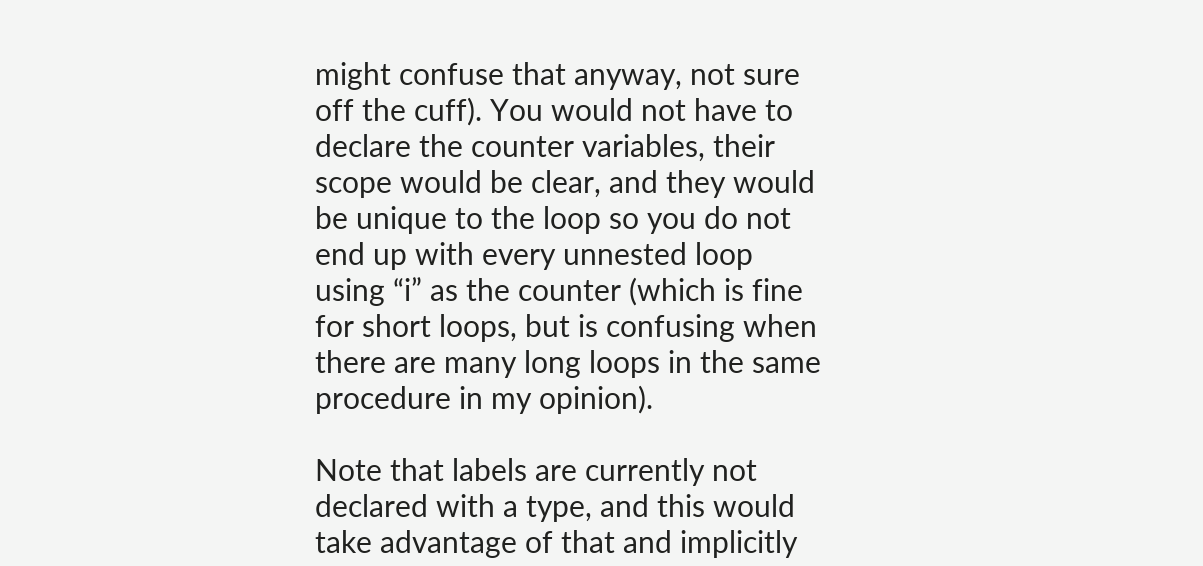might confuse that anyway, not sure off the cuff). You would not have to declare the counter variables, their scope would be clear, and they would be unique to the loop so you do not end up with every unnested loop using “i” as the counter (which is fine for short loops, but is confusing when there are many long loops in the same procedure in my opinion).

Note that labels are currently not declared with a type, and this would take advantage of that and implicitly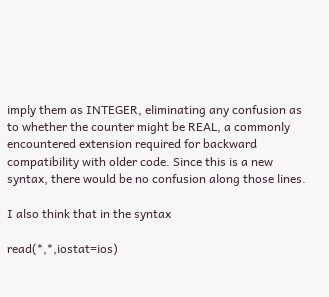imply them as INTEGER, eliminating any confusion as to whether the counter might be REAL, a commonly encountered extension required for backward compatibility with older code. Since this is a new syntax, there would be no confusion along those lines.

I also think that in the syntax

read(*,*,iostat=ios)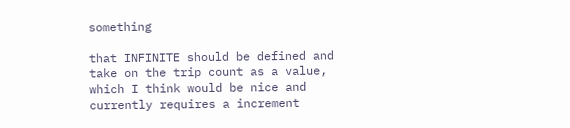something

that INFINITE should be defined and take on the trip count as a value, which I think would be nice and currently requires a increment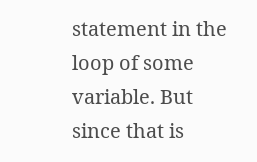statement in the loop of some variable. But since that is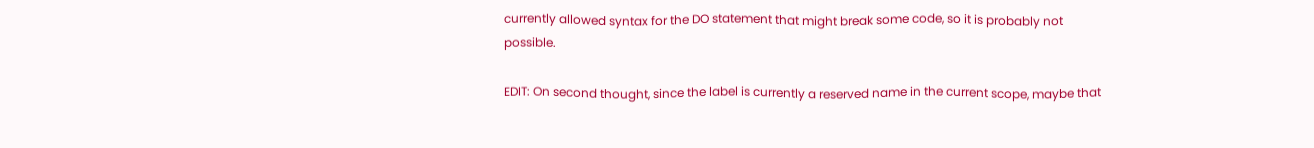currently allowed syntax for the DO statement that might break some code, so it is probably not possible.

EDIT: On second thought, since the label is currently a reserved name in the current scope, maybe that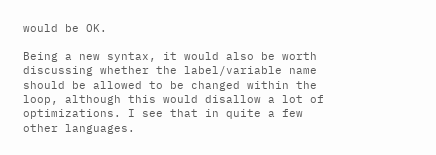would be OK.

Being a new syntax, it would also be worth discussing whether the label/variable name should be allowed to be changed within the loop, although this would disallow a lot of optimizations. I see that in quite a few other languages.